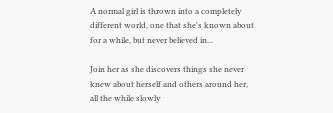A normal girl is thrown into a completely different world, one that she's known about for a while, but never believed in...

Join her as she discovers things she never knew about herself and others around her, all the while slowly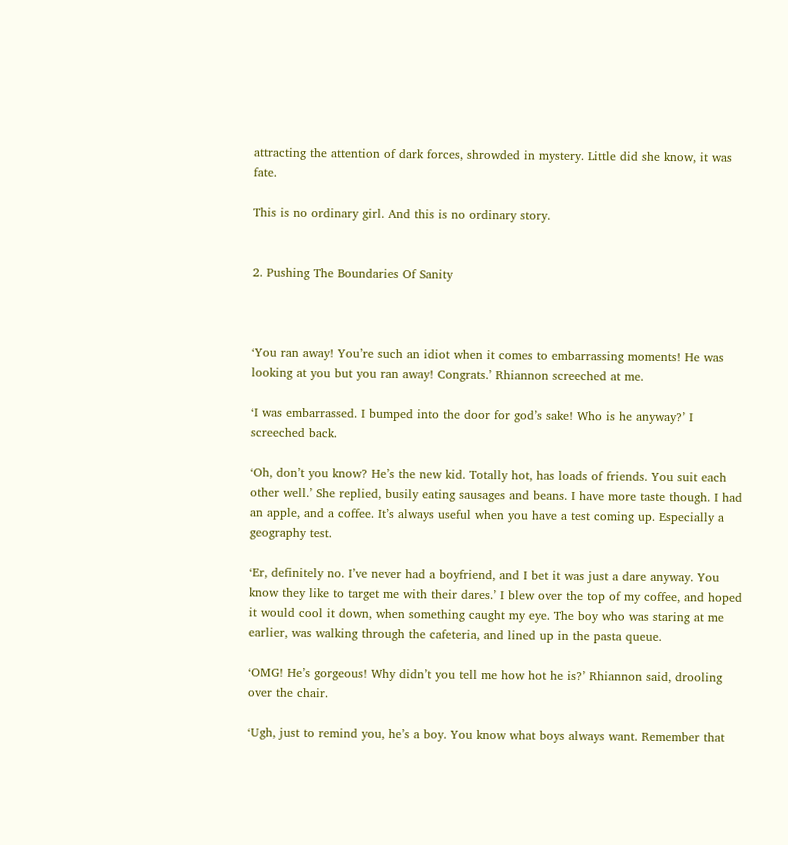attracting the attention of dark forces, shrowded in mystery. Little did she know, it was fate.

This is no ordinary girl. And this is no ordinary story.


2. Pushing The Boundaries Of Sanity



‘You ran away! You’re such an idiot when it comes to embarrassing moments! He was looking at you but you ran away! Congrats.’ Rhiannon screeched at me.

‘I was embarrassed. I bumped into the door for god’s sake! Who is he anyway?’ I  screeched back.

‘Oh, don’t you know? He’s the new kid. Totally hot, has loads of friends. You suit each other well.’ She replied, busily eating sausages and beans. I have more taste though. I had an apple, and a coffee. It’s always useful when you have a test coming up. Especially a geography test.

‘Er, definitely no. I’ve never had a boyfriend, and I bet it was just a dare anyway. You know they like to target me with their dares.’ I blew over the top of my coffee, and hoped it would cool it down, when something caught my eye. The boy who was staring at me earlier, was walking through the cafeteria, and lined up in the pasta queue.

‘OMG! He’s gorgeous! Why didn’t you tell me how hot he is?’ Rhiannon said, drooling over the chair.

‘Ugh, just to remind you, he’s a boy. You know what boys always want. Remember that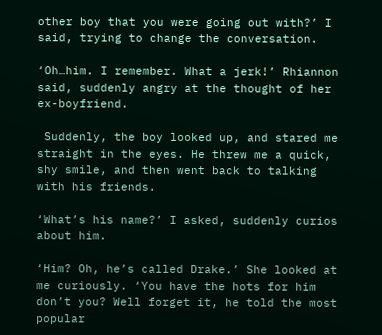other boy that you were going out with?’ I said, trying to change the conversation.

‘Oh…him. I remember. What a jerk!’ Rhiannon said, suddenly angry at the thought of her ex-boyfriend.

 Suddenly, the boy looked up, and stared me straight in the eyes. He threw me a quick, shy smile, and then went back to talking with his friends.

‘What’s his name?’ I asked, suddenly curios about him.

‘Him? Oh, he’s called Drake.’ She looked at me curiously. ‘You have the hots for him don’t you? Well forget it, he told the most popular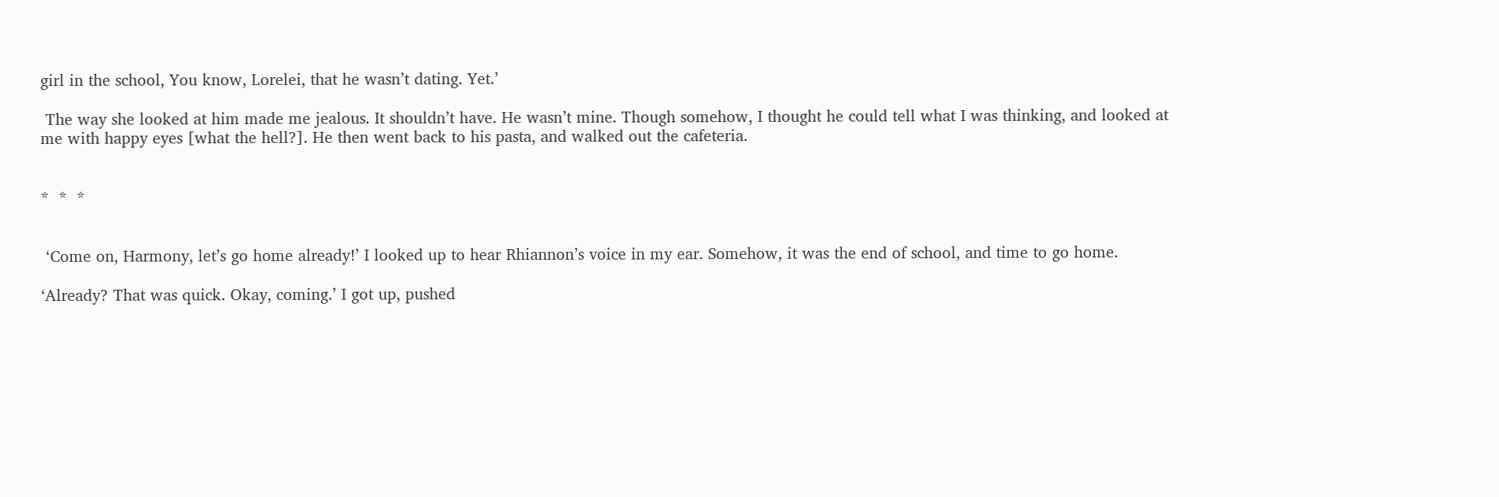girl in the school, You know, Lorelei, that he wasn’t dating. Yet.’

 The way she looked at him made me jealous. It shouldn’t have. He wasn’t mine. Though somehow, I thought he could tell what I was thinking, and looked at me with happy eyes [what the hell?]. He then went back to his pasta, and walked out the cafeteria.


*  *  *


 ‘Come on, Harmony, let’s go home already!’ I looked up to hear Rhiannon’s voice in my ear. Somehow, it was the end of school, and time to go home.

‘Already? That was quick. Okay, coming.’ I got up, pushed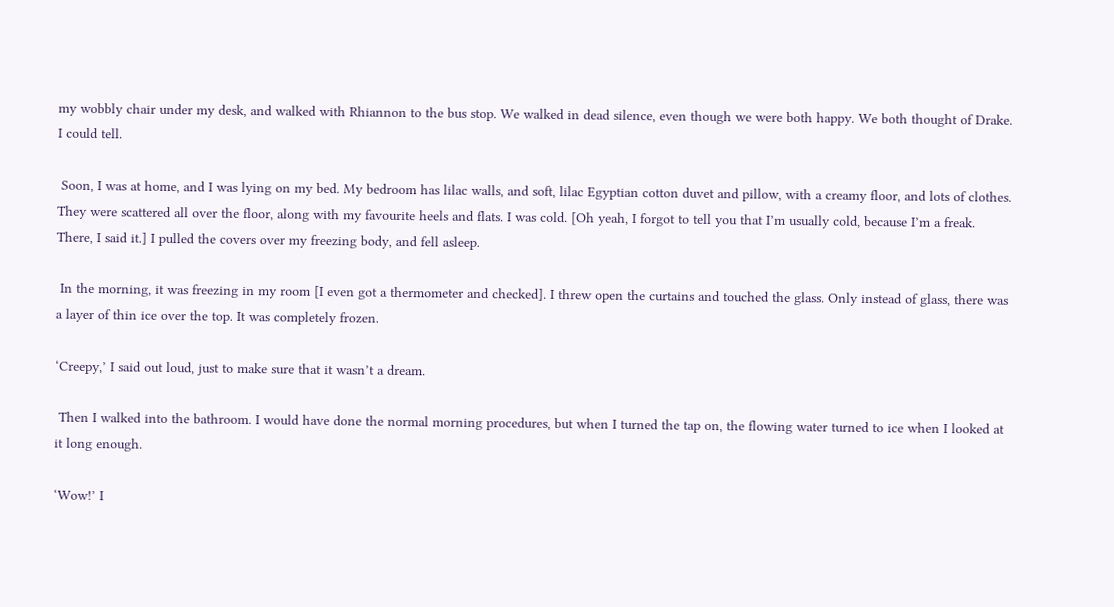my wobbly chair under my desk, and walked with Rhiannon to the bus stop. We walked in dead silence, even though we were both happy. We both thought of Drake. I could tell.

 Soon, I was at home, and I was lying on my bed. My bedroom has lilac walls, and soft, lilac Egyptian cotton duvet and pillow, with a creamy floor, and lots of clothes. They were scattered all over the floor, along with my favourite heels and flats. I was cold. [Oh yeah, I forgot to tell you that I’m usually cold, because I’m a freak. There, I said it.] I pulled the covers over my freezing body, and fell asleep.

 In the morning, it was freezing in my room [I even got a thermometer and checked]. I threw open the curtains and touched the glass. Only instead of glass, there was a layer of thin ice over the top. It was completely frozen.

‘Creepy,’ I said out loud, just to make sure that it wasn’t a dream.

 Then I walked into the bathroom. I would have done the normal morning procedures, but when I turned the tap on, the flowing water turned to ice when I looked at it long enough.

‘Wow!’ I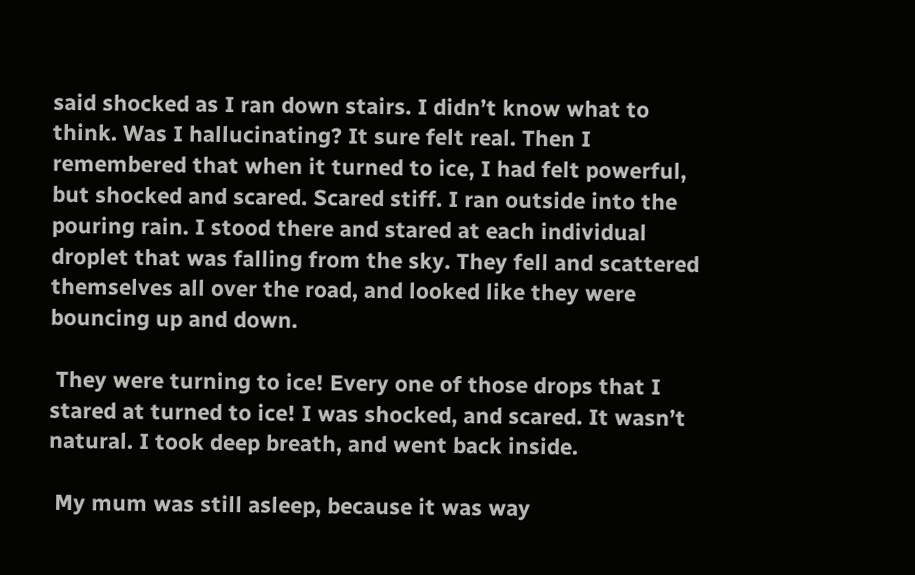said shocked as I ran down stairs. I didn’t know what to think. Was I hallucinating? It sure felt real. Then I remembered that when it turned to ice, I had felt powerful, but shocked and scared. Scared stiff. I ran outside into the pouring rain. I stood there and stared at each individual droplet that was falling from the sky. They fell and scattered themselves all over the road, and looked like they were bouncing up and down.

 They were turning to ice! Every one of those drops that I stared at turned to ice! I was shocked, and scared. It wasn’t natural. I took deep breath, and went back inside.

 My mum was still asleep, because it was way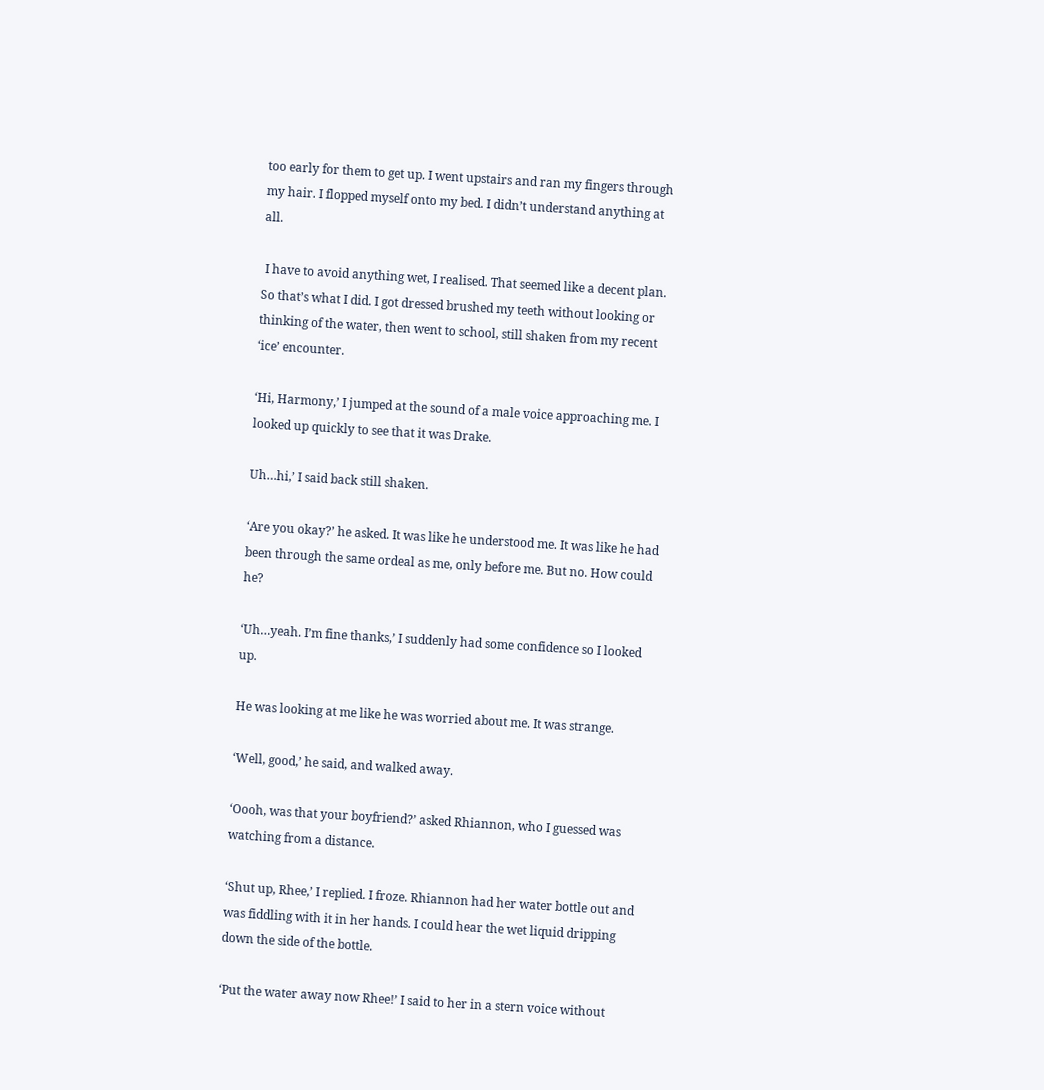too early for them to get up. I went upstairs and ran my fingers through my hair. I flopped myself onto my bed. I didn’t understand anything at all.

 I have to avoid anything wet, I realised. That seemed like a decent plan. So that’s what I did. I got dressed brushed my teeth without looking or thinking of the water, then went to school, still shaken from my recent ‘ice’ encounter.

‘Hi, Harmony,’ I jumped at the sound of a male voice approaching me. I looked up quickly to see that it was Drake.

Uh…hi,’ I said back still shaken.

‘Are you okay?’ he asked. It was like he understood me. It was like he had been through the same ordeal as me, only before me. But no. How could he?

‘Uh…yeah. I’m fine thanks,’ I suddenly had some confidence so I looked up.

He was looking at me like he was worried about me. It was strange.

‘Well, good,’ he said, and walked away.

‘Oooh, was that your boyfriend?’ asked Rhiannon, who I guessed was watching from a distance.

‘Shut up, Rhee,’ I replied. I froze. Rhiannon had her water bottle out and was fiddling with it in her hands. I could hear the wet liquid dripping down the side of the bottle.

‘Put the water away now Rhee!’ I said to her in a stern voice without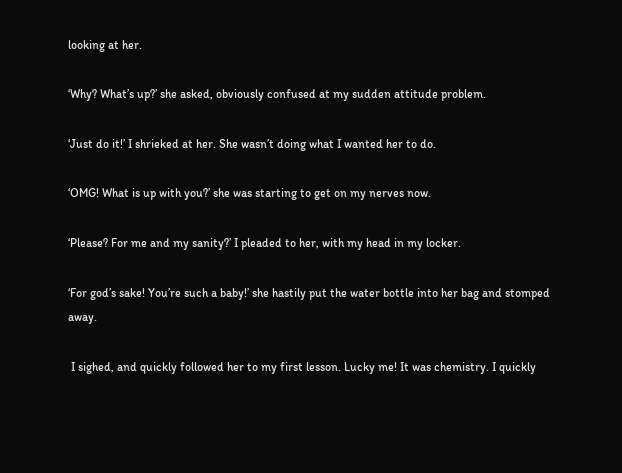looking at her.

‘Why? What’s up?’ she asked, obviously confused at my sudden attitude problem.

‘Just do it!’ I shrieked at her. She wasn’t doing what I wanted her to do.

‘OMG! What is up with you?’ she was starting to get on my nerves now.

‘Please? For me and my sanity?’ I pleaded to her, with my head in my locker.

‘For god’s sake! You’re such a baby!’ she hastily put the water bottle into her bag and stomped away.

 I sighed, and quickly followed her to my first lesson. Lucky me! It was chemistry. I quickly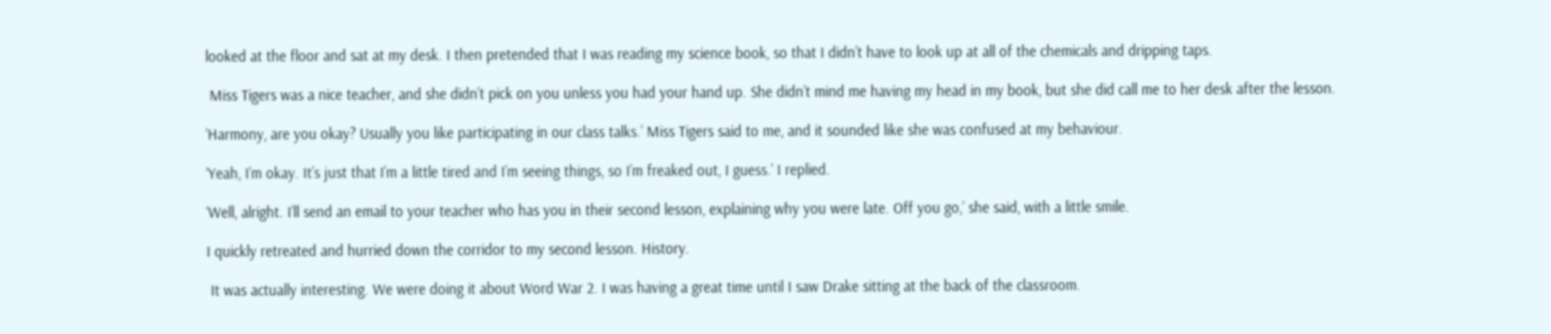looked at the floor and sat at my desk. I then pretended that I was reading my science book, so that I didn’t have to look up at all of the chemicals and dripping taps.

 Miss Tigers was a nice teacher, and she didn’t pick on you unless you had your hand up. She didn’t mind me having my head in my book, but she did call me to her desk after the lesson.

‘Harmony, are you okay? Usually you like participating in our class talks.’ Miss Tigers said to me, and it sounded like she was confused at my behaviour.

‘Yeah, I’m okay. It’s just that I’m a little tired and I’m seeing things, so I’m freaked out, I guess.’ I replied.

‘Well, alright. I’ll send an email to your teacher who has you in their second lesson, explaining why you were late. Off you go,’ she said, with a little smile.

I quickly retreated and hurried down the corridor to my second lesson. History.

 It was actually interesting. We were doing it about Word War 2. I was having a great time until I saw Drake sitting at the back of the classroom.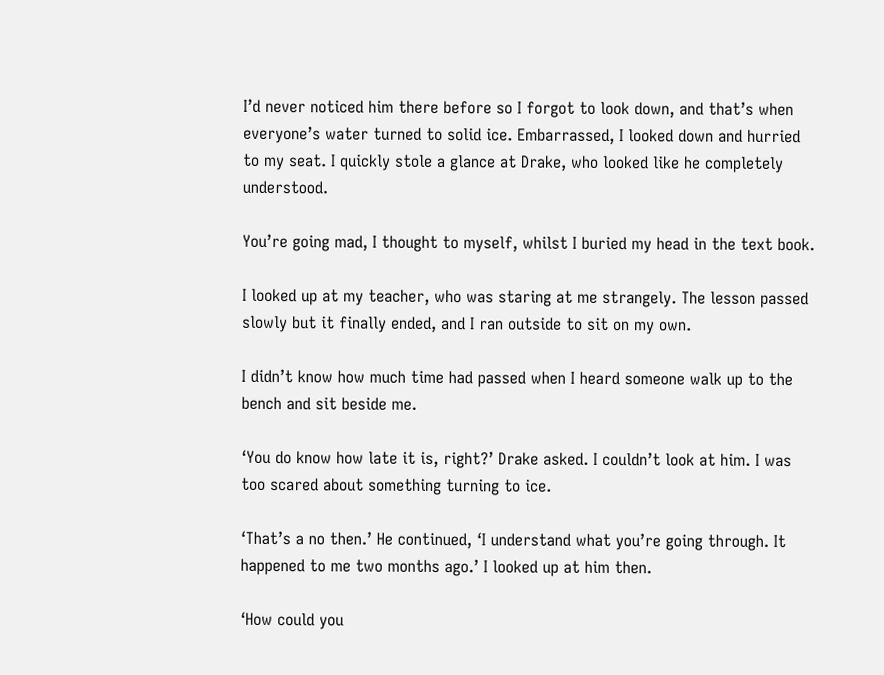I’d never noticed him there before so I forgot to look down, and that’s when everyone’s water turned to solid ice. Embarrassed, I looked down and hurried to my seat. I quickly stole a glance at Drake, who looked like he completely understood.

You’re going mad, I thought to myself, whilst I buried my head in the text book.

I looked up at my teacher, who was staring at me strangely. The lesson passed slowly but it finally ended, and I ran outside to sit on my own.

I didn’t know how much time had passed when I heard someone walk up to the bench and sit beside me.

‘You do know how late it is, right?’ Drake asked. I couldn’t look at him. I was too scared about something turning to ice.

‘That’s a no then.’ He continued, ‘I understand what you’re going through. It happened to me two months ago.’ I looked up at him then.

‘How could you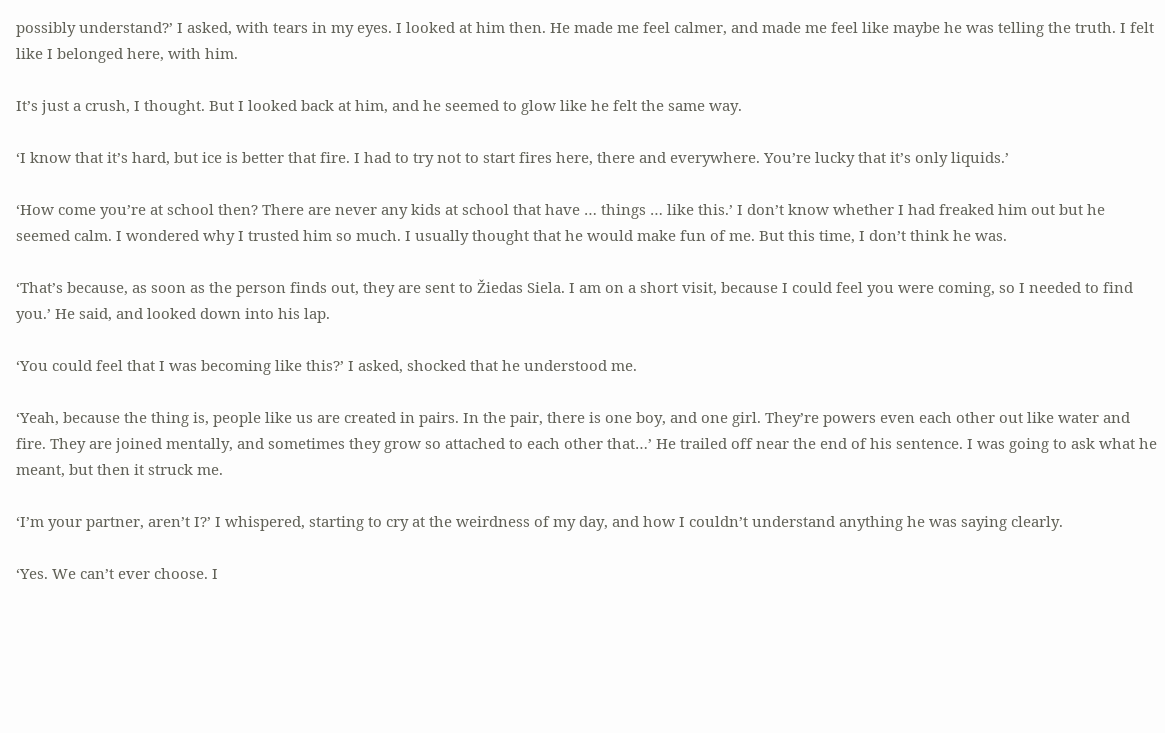possibly understand?’ I asked, with tears in my eyes. I looked at him then. He made me feel calmer, and made me feel like maybe he was telling the truth. I felt like I belonged here, with him.

It’s just a crush, I thought. But I looked back at him, and he seemed to glow like he felt the same way.

‘I know that it’s hard, but ice is better that fire. I had to try not to start fires here, there and everywhere. You’re lucky that it’s only liquids.’

‘How come you’re at school then? There are never any kids at school that have … things … like this.’ I don’t know whether I had freaked him out but he seemed calm. I wondered why I trusted him so much. I usually thought that he would make fun of me. But this time, I don’t think he was.

‘That’s because, as soon as the person finds out, they are sent to Žiedas Siela. I am on a short visit, because I could feel you were coming, so I needed to find you.’ He said, and looked down into his lap.

‘You could feel that I was becoming like this?’ I asked, shocked that he understood me.

‘Yeah, because the thing is, people like us are created in pairs. In the pair, there is one boy, and one girl. They’re powers even each other out like water and fire. They are joined mentally, and sometimes they grow so attached to each other that…’ He trailed off near the end of his sentence. I was going to ask what he meant, but then it struck me.

‘I’m your partner, aren’t I?’ I whispered, starting to cry at the weirdness of my day, and how I couldn’t understand anything he was saying clearly.

‘Yes. We can’t ever choose. I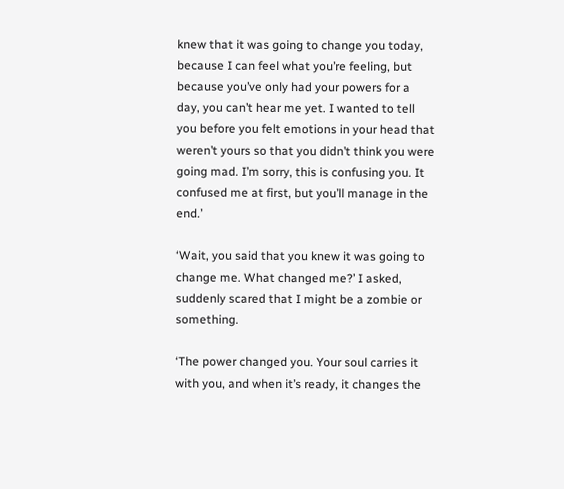knew that it was going to change you today, because I can feel what you’re feeling, but because you’ve only had your powers for a day, you can’t hear me yet. I wanted to tell you before you felt emotions in your head that weren’t yours so that you didn’t think you were going mad. I’m sorry, this is confusing you. It confused me at first, but you’ll manage in the end.’

‘Wait, you said that you knew it was going to change me. What changed me?’ I asked, suddenly scared that I might be a zombie or something.

‘The power changed you. Your soul carries it with you, and when it’s ready, it changes the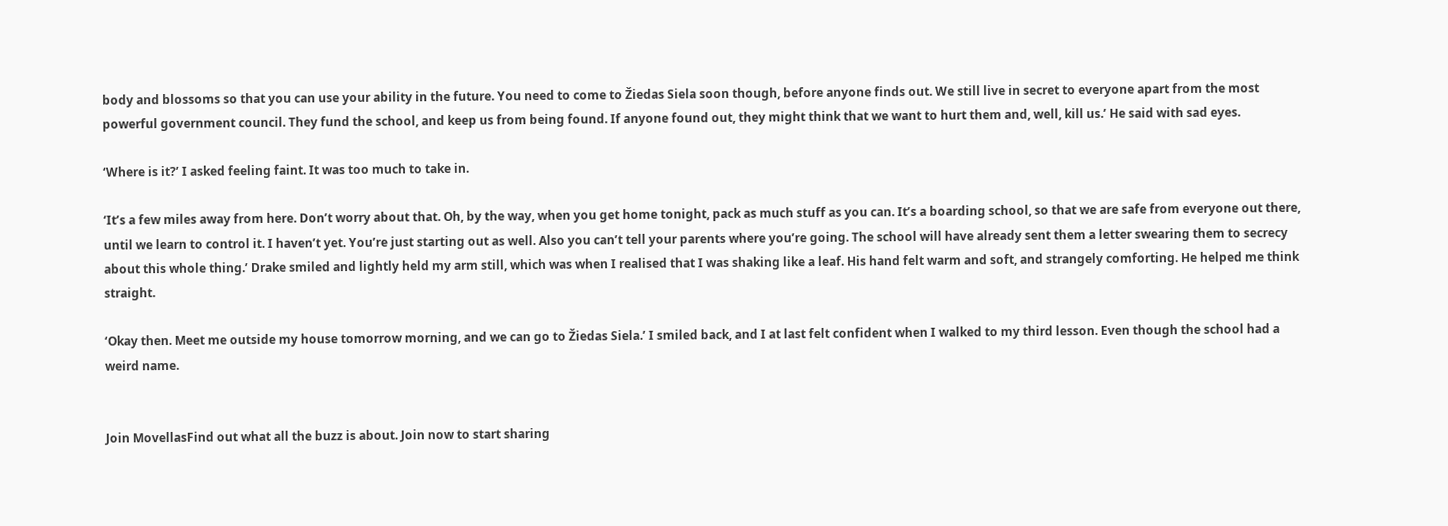body and blossoms so that you can use your ability in the future. You need to come to Žiedas Siela soon though, before anyone finds out. We still live in secret to everyone apart from the most powerful government council. They fund the school, and keep us from being found. If anyone found out, they might think that we want to hurt them and, well, kill us.’ He said with sad eyes.

‘Where is it?’ I asked feeling faint. It was too much to take in.

‘It’s a few miles away from here. Don’t worry about that. Oh, by the way, when you get home tonight, pack as much stuff as you can. It’s a boarding school, so that we are safe from everyone out there, until we learn to control it. I haven’t yet. You’re just starting out as well. Also you can’t tell your parents where you’re going. The school will have already sent them a letter swearing them to secrecy about this whole thing.’ Drake smiled and lightly held my arm still, which was when I realised that I was shaking like a leaf. His hand felt warm and soft, and strangely comforting. He helped me think straight.

‘Okay then. Meet me outside my house tomorrow morning, and we can go to Žiedas Siela.’ I smiled back, and I at last felt confident when I walked to my third lesson. Even though the school had a weird name.


Join MovellasFind out what all the buzz is about. Join now to start sharing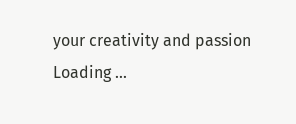your creativity and passion
Loading ...